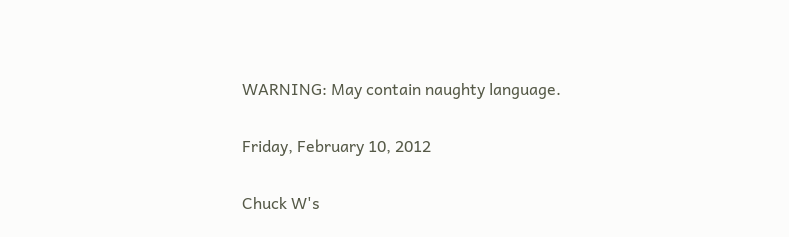WARNING: May contain naughty language.

Friday, February 10, 2012

Chuck W's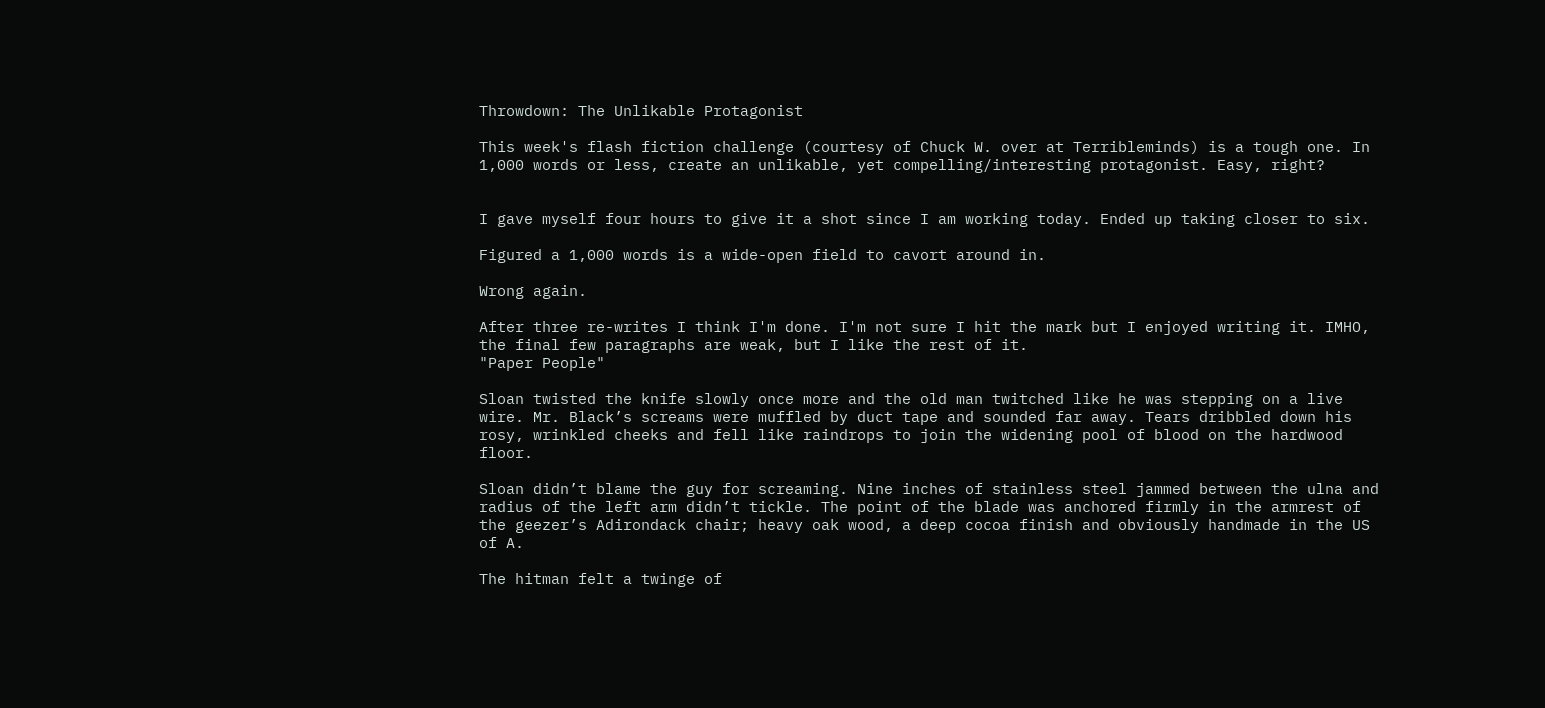Throwdown: The Unlikable Protagonist

This week's flash fiction challenge (courtesy of Chuck W. over at Terribleminds) is a tough one. In 1,000 words or less, create an unlikable, yet compelling/interesting protagonist. Easy, right?


I gave myself four hours to give it a shot since I am working today. Ended up taking closer to six.

Figured a 1,000 words is a wide-open field to cavort around in.

Wrong again.

After three re-writes I think I'm done. I'm not sure I hit the mark but I enjoyed writing it. IMHO, the final few paragraphs are weak, but I like the rest of it.
"Paper People"

Sloan twisted the knife slowly once more and the old man twitched like he was stepping on a live wire. Mr. Black’s screams were muffled by duct tape and sounded far away. Tears dribbled down his rosy, wrinkled cheeks and fell like raindrops to join the widening pool of blood on the hardwood floor.

Sloan didn’t blame the guy for screaming. Nine inches of stainless steel jammed between the ulna and radius of the left arm didn’t tickle. The point of the blade was anchored firmly in the armrest of the geezer’s Adirondack chair; heavy oak wood, a deep cocoa finish and obviously handmade in the US of A.

The hitman felt a twinge of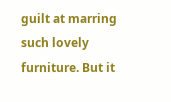guilt at marring such lovely furniture. But it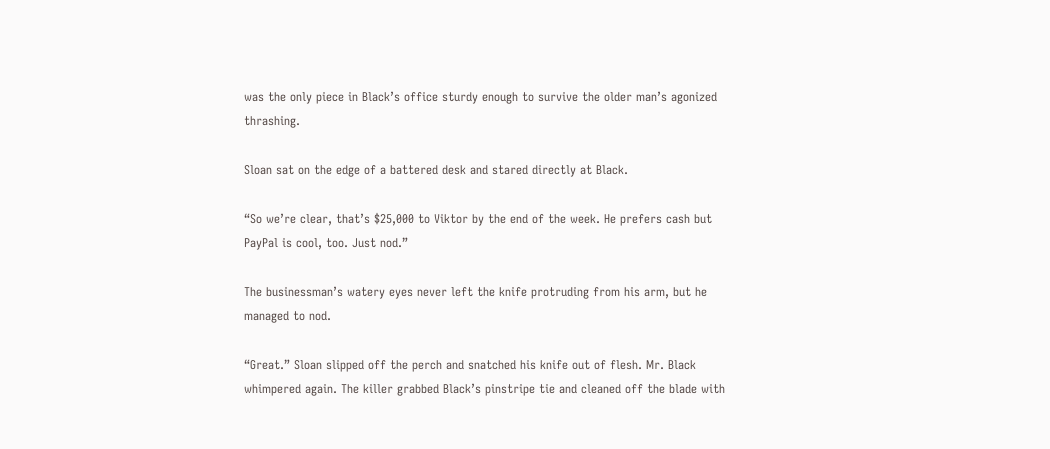was the only piece in Black’s office sturdy enough to survive the older man’s agonized thrashing.

Sloan sat on the edge of a battered desk and stared directly at Black.

“So we’re clear, that’s $25,000 to Viktor by the end of the week. He prefers cash but PayPal is cool, too. Just nod.”

The businessman’s watery eyes never left the knife protruding from his arm, but he managed to nod.

“Great.” Sloan slipped off the perch and snatched his knife out of flesh. Mr. Black whimpered again. The killer grabbed Black’s pinstripe tie and cleaned off the blade with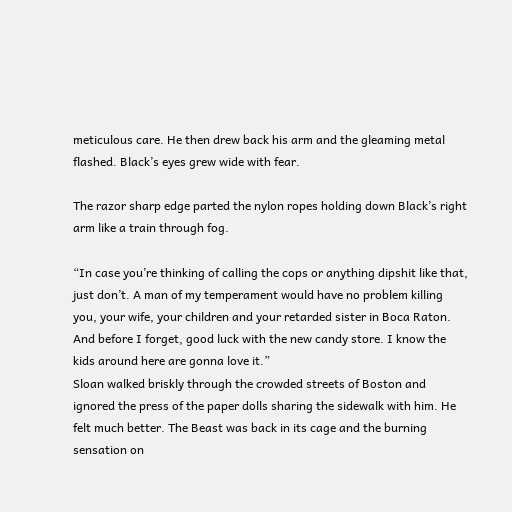meticulous care. He then drew back his arm and the gleaming metal flashed. Black’s eyes grew wide with fear.

The razor sharp edge parted the nylon ropes holding down Black’s right arm like a train through fog.

“In case you’re thinking of calling the cops or anything dipshit like that, just don’t. A man of my temperament would have no problem killing you, your wife, your children and your retarded sister in Boca Raton. And before I forget, good luck with the new candy store. I know the kids around here are gonna love it.”
Sloan walked briskly through the crowded streets of Boston and ignored the press of the paper dolls sharing the sidewalk with him. He felt much better. The Beast was back in its cage and the burning sensation on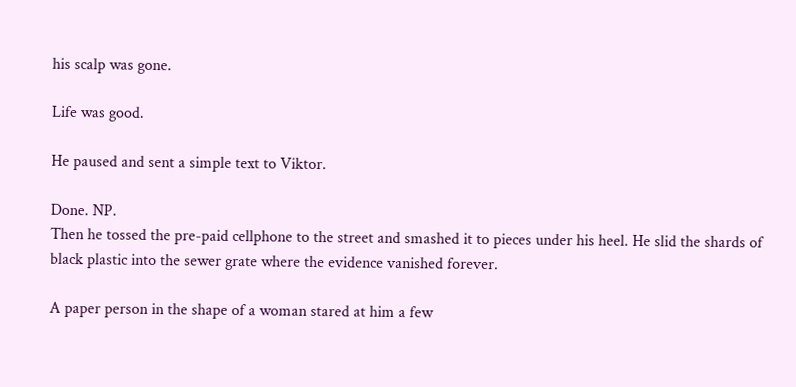his scalp was gone.

Life was good.

He paused and sent a simple text to Viktor.

Done. NP.
Then he tossed the pre-paid cellphone to the street and smashed it to pieces under his heel. He slid the shards of black plastic into the sewer grate where the evidence vanished forever.

A paper person in the shape of a woman stared at him a few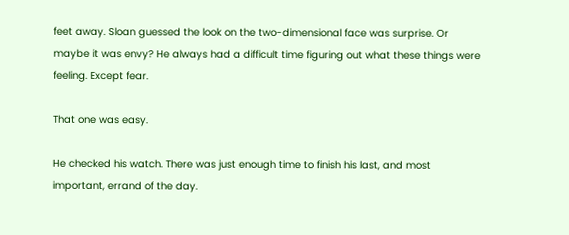feet away. Sloan guessed the look on the two-dimensional face was surprise. Or maybe it was envy? He always had a difficult time figuring out what these things were feeling. Except fear.

That one was easy.

He checked his watch. There was just enough time to finish his last, and most important, errand of the day.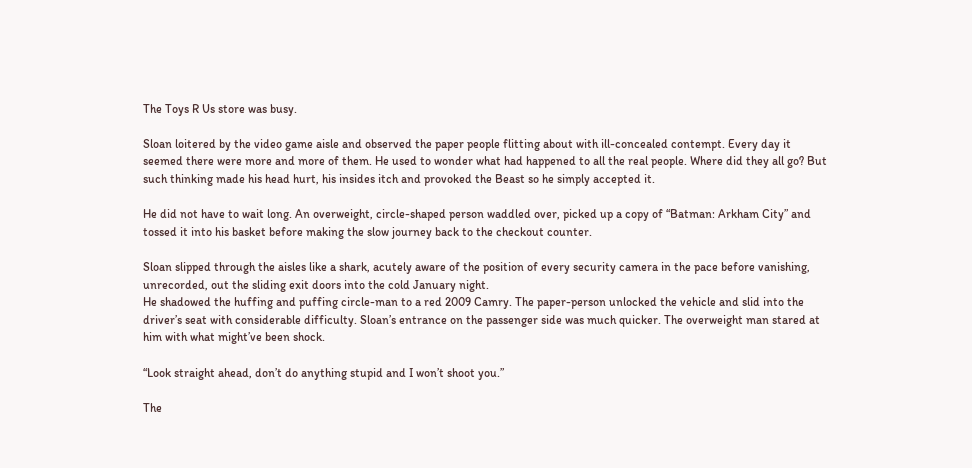The Toys R Us store was busy.

Sloan loitered by the video game aisle and observed the paper people flitting about with ill-concealed contempt. Every day it seemed there were more and more of them. He used to wonder what had happened to all the real people. Where did they all go? But such thinking made his head hurt, his insides itch and provoked the Beast so he simply accepted it.

He did not have to wait long. An overweight, circle-shaped person waddled over, picked up a copy of “Batman: Arkham City” and tossed it into his basket before making the slow journey back to the checkout counter.

Sloan slipped through the aisles like a shark, acutely aware of the position of every security camera in the pace before vanishing, unrecorded, out the sliding exit doors into the cold January night.
He shadowed the huffing and puffing circle-man to a red 2009 Camry. The paper-person unlocked the vehicle and slid into the driver’s seat with considerable difficulty. Sloan’s entrance on the passenger side was much quicker. The overweight man stared at him with what might’ve been shock.

“Look straight ahead, don’t do anything stupid and I won’t shoot you.”

The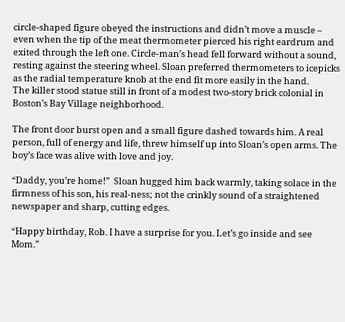circle-shaped figure obeyed the instructions and didn’t move a muscle – even when the tip of the meat thermometer pierced his right eardrum and exited through the left one. Circle-man’s head fell forward without a sound, resting against the steering wheel. Sloan preferred thermometers to icepicks as the radial temperature knob at the end fit more easily in the hand.
The killer stood statue still in front of a modest two-story brick colonial in Boston’s Bay Village neighborhood.

The front door burst open and a small figure dashed towards him. A real person, full of energy and life, threw himself up into Sloan’s open arms. The boy’s face was alive with love and joy.

“Daddy, you’re home!”  Sloan hugged him back warmly, taking solace in the firmness of his son, his real-ness; not the crinkly sound of a straightened newspaper and sharp, cutting edges.

“Happy birthday, Rob. I have a surprise for you. Let’s go inside and see Mom.”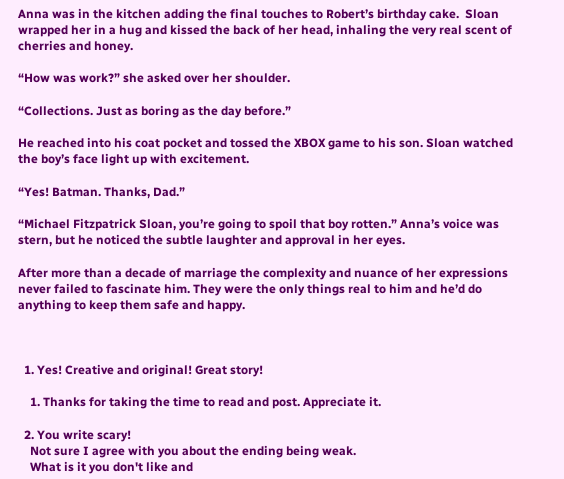Anna was in the kitchen adding the final touches to Robert’s birthday cake.  Sloan wrapped her in a hug and kissed the back of her head, inhaling the very real scent of cherries and honey.

“How was work?” she asked over her shoulder.

“Collections. Just as boring as the day before.”

He reached into his coat pocket and tossed the XBOX game to his son. Sloan watched the boy’s face light up with excitement.

“Yes! Batman. Thanks, Dad.”

“Michael Fitzpatrick Sloan, you’re going to spoil that boy rotten.” Anna’s voice was stern, but he noticed the subtle laughter and approval in her eyes.

After more than a decade of marriage the complexity and nuance of her expressions never failed to fascinate him. They were the only things real to him and he’d do anything to keep them safe and happy.



  1. Yes! Creative and original! Great story!

    1. Thanks for taking the time to read and post. Appreciate it.

  2. You write scary!
    Not sure I agree with you about the ending being weak.
    What is it you don't like and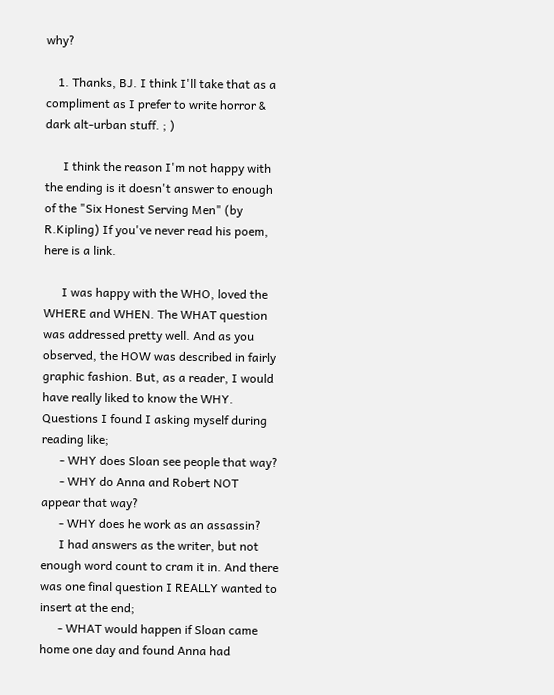why?

    1. Thanks, BJ. I think I'll take that as a compliment as I prefer to write horror & dark alt-urban stuff. ; )

      I think the reason I'm not happy with the ending is it doesn't answer to enough of the "Six Honest Serving Men" (by R.Kipling) If you've never read his poem, here is a link.

      I was happy with the WHO, loved the WHERE and WHEN. The WHAT question was addressed pretty well. And as you observed, the HOW was described in fairly graphic fashion. But, as a reader, I would have really liked to know the WHY. Questions I found I asking myself during reading like;
      - WHY does Sloan see people that way?
      - WHY do Anna and Robert NOT appear that way?
      - WHY does he work as an assassin?
      I had answers as the writer, but not enough word count to cram it in. And there was one final question I REALLY wanted to insert at the end;
      - WHAT would happen if Sloan came home one day and found Anna had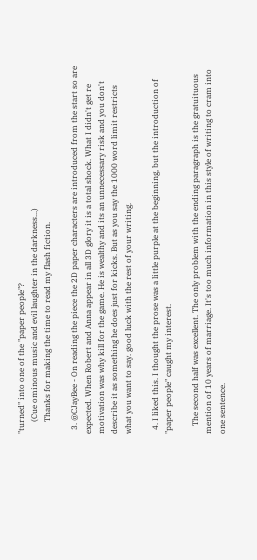"turned" into one of the "paper people"?
      (Cue ominous music and evil laughter in the darkness...)
      Thanks for making the time to read my flash fiction.

  3. @CJayBee - On reading the piece the 2D paper characters are introduced from the start so are expected. When Robert and Anna appear in all 3D glory it is a total shock. What I didn't get re motivation was why kill for the game. He is wealthy and its an unnecessary risk and you don't describe it as something he does just for kicks. But as you say the 1000 word limit restricts what you want to say. good luck with the rest of your writing.

  4. I liked this. I thought the prose was a little purple at the beginning, but the introduction of "paper people" caught my interest.

    The second half was excellent. The only problem with the ending paragraph is the gratuituous mention of 10 years of marriage. It's too much information in this style of writing to cram into one sentence.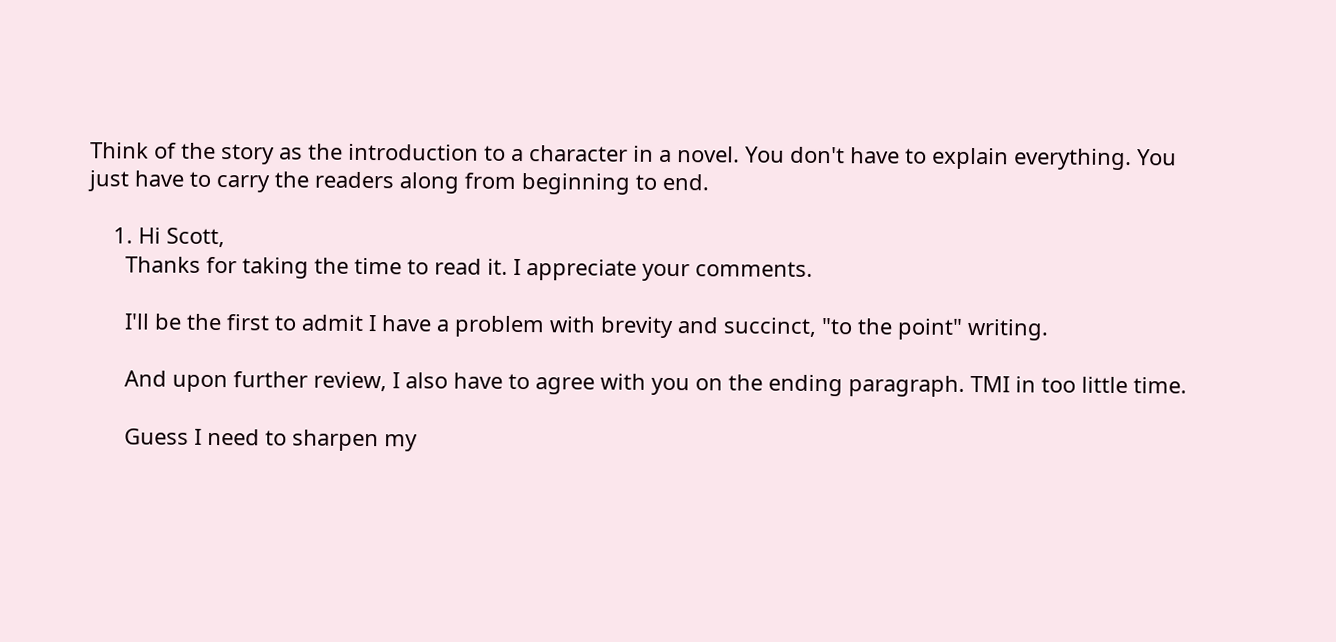Think of the story as the introduction to a character in a novel. You don't have to explain everything. You just have to carry the readers along from beginning to end.

    1. Hi Scott,
      Thanks for taking the time to read it. I appreciate your comments.

      I'll be the first to admit I have a problem with brevity and succinct, "to the point" writing.

      And upon further review, I also have to agree with you on the ending paragraph. TMI in too little time.

      Guess I need to sharpen my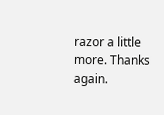razor a little more. Thanks again.